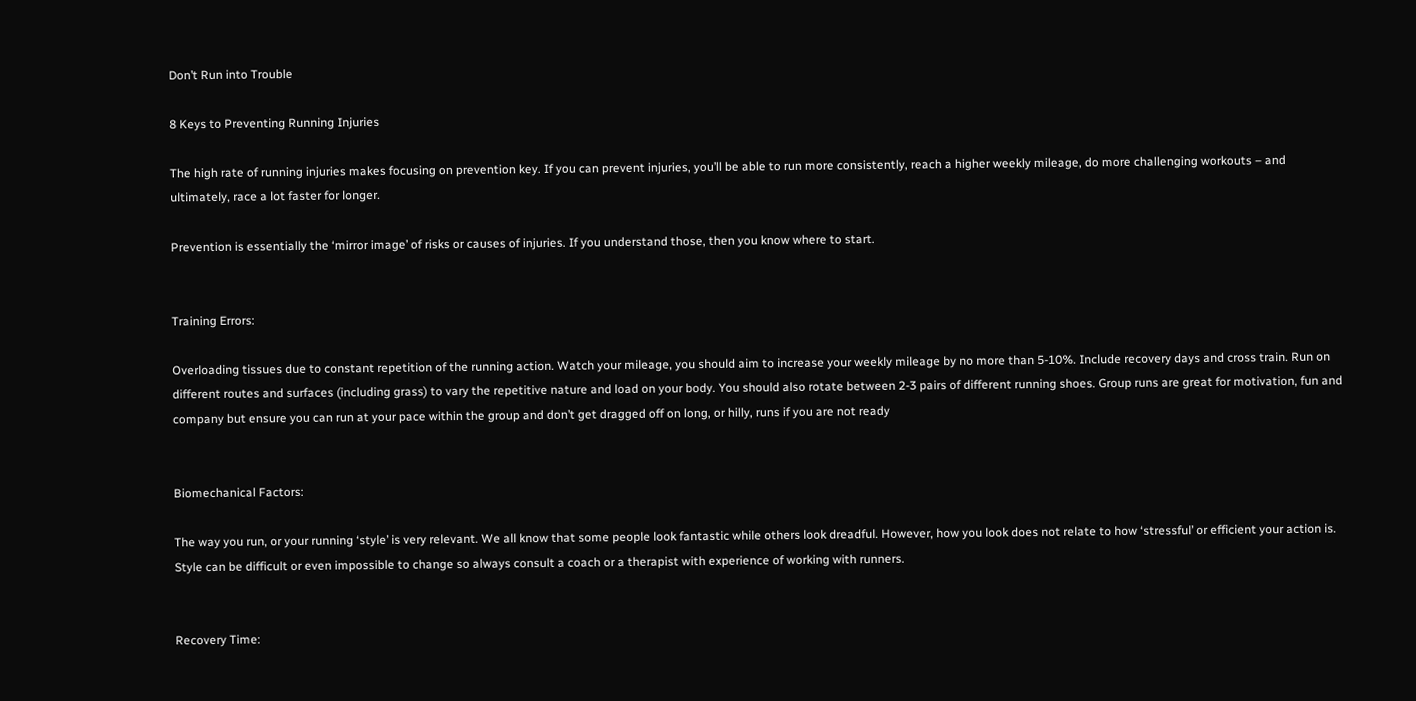Don’t Run into Trouble

8 Keys to Preventing Running Injuries

The high rate of running injuries makes focusing on prevention key. If you can prevent injuries, you’ll be able to run more consistently, reach a higher weekly mileage, do more challenging workouts – and ultimately, race a lot faster for longer.

Prevention is essentially the ‘mirror image’ of risks or causes of injuries. If you understand those, then you know where to start.


Training Errors:

Overloading tissues due to constant repetition of the running action. Watch your mileage, you should aim to increase your weekly mileage by no more than 5-10%. Include recovery days and cross train. Run on different routes and surfaces (including grass) to vary the repetitive nature and load on your body. You should also rotate between 2-3 pairs of different running shoes. Group runs are great for motivation, fun and company but ensure you can run at your pace within the group and don’t get dragged off on long, or hilly, runs if you are not ready


Biomechanical Factors:

The way you run, or your running ‘style’ is very relevant. We all know that some people look fantastic while others look dreadful. However, how you look does not relate to how ‘stressful’ or efficient your action is. Style can be difficult or even impossible to change so always consult a coach or a therapist with experience of working with runners.


Recovery Time: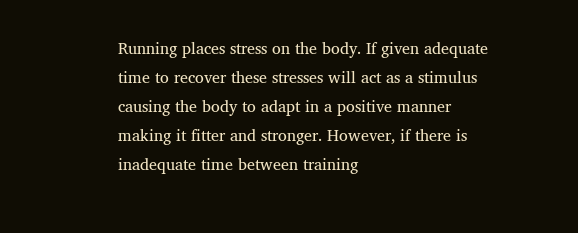Running places stress on the body. If given adequate time to recover these stresses will act as a stimulus causing the body to adapt in a positive manner making it fitter and stronger. However, if there is inadequate time between training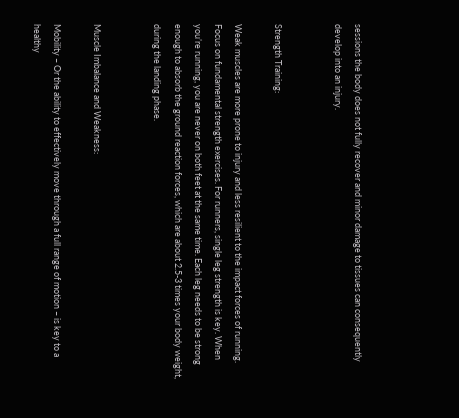sessions the body does not fully recover and minor damage to tissues can consequently develop into an injury.


Strength Training:

Weak muscles are more prone to injury and less resilient to the impact forces of running. Focus on fundamental strength exercises. For runners, single leg strength is key. When you’re running, you are never on both feet at the same time. Each leg needs to be strong enough to absorb the ground reaction forces, which are about 2.5-3 times your body weight, during the landing phase.


Muscle Imbalance and Weakness:

Mobility – Or the ability to effectively move through a full range of motion – is key to a healthy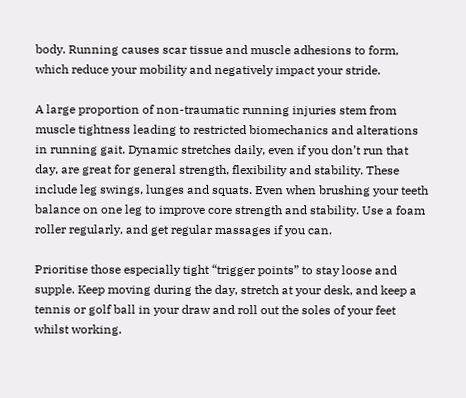body. Running causes scar tissue and muscle adhesions to form, which reduce your mobility and negatively impact your stride.

A large proportion of non-traumatic running injuries stem from muscle tightness leading to restricted biomechanics and alterations in running gait. Dynamic stretches daily, even if you don’t run that day, are great for general strength, flexibility and stability. These include leg swings, lunges and squats. Even when brushing your teeth balance on one leg to improve core strength and stability. Use a foam roller regularly, and get regular massages if you can.

Prioritise those especially tight “trigger points” to stay loose and supple. Keep moving during the day, stretch at your desk, and keep a tennis or golf ball in your draw and roll out the soles of your feet whilst working.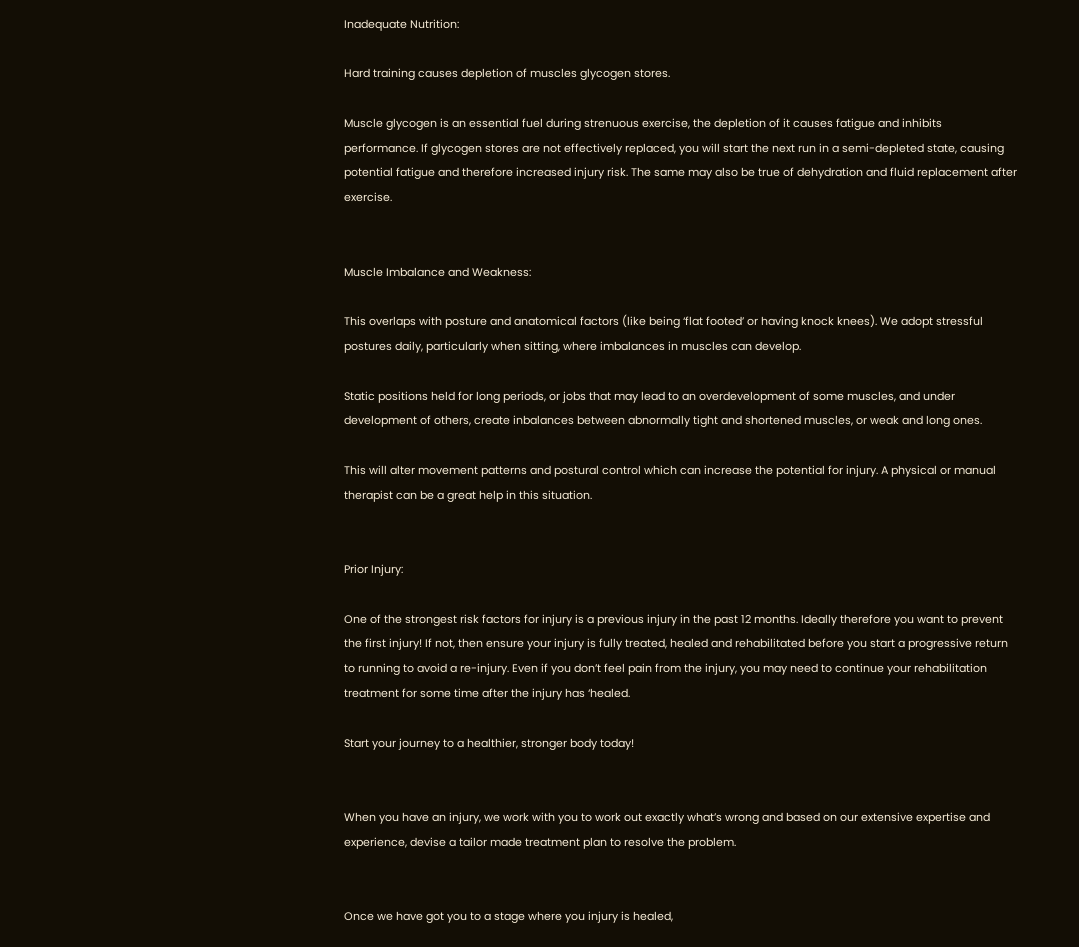Inadequate Nutrition:

Hard training causes depletion of muscles glycogen stores.

Muscle glycogen is an essential fuel during strenuous exercise, the depletion of it causes fatigue and inhibits performance. If glycogen stores are not effectively replaced, you will start the next run in a semi-depleted state, causing potential fatigue and therefore increased injury risk. The same may also be true of dehydration and fluid replacement after exercise.


Muscle Imbalance and Weakness:

This overlaps with posture and anatomical factors (like being ‘flat footed’ or having knock knees). We adopt stressful postures daily, particularly when sitting, where imbalances in muscles can develop.

Static positions held for long periods, or jobs that may lead to an overdevelopment of some muscles, and under development of others, create inbalances between abnormally tight and shortened muscles, or weak and long ones.

This will alter movement patterns and postural control which can increase the potential for injury. A physical or manual therapist can be a great help in this situation.


Prior Injury:

One of the strongest risk factors for injury is a previous injury in the past 12 months. Ideally therefore you want to prevent the first injury! If not, then ensure your injury is fully treated, healed and rehabilitated before you start a progressive return to running to avoid a re-injury. Even if you don’t feel pain from the injury, you may need to continue your rehabilitation treatment for some time after the injury has ‘healed.

Start your journey to a healthier, stronger body today!


When you have an injury, we work with you to work out exactly what’s wrong and based on our extensive expertise and experience, devise a tailor made treatment plan to resolve the problem.


Once we have got you to a stage where you injury is healed,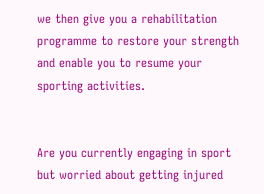we then give you a rehabilitation programme to restore your strength and enable you to resume your sporting activities.


Are you currently engaging in sport but worried about getting injured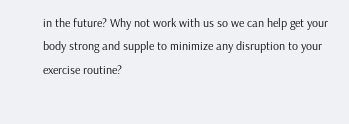in the future? Why not work with us so we can help get your body strong and supple to minimize any disruption to your exercise routine?